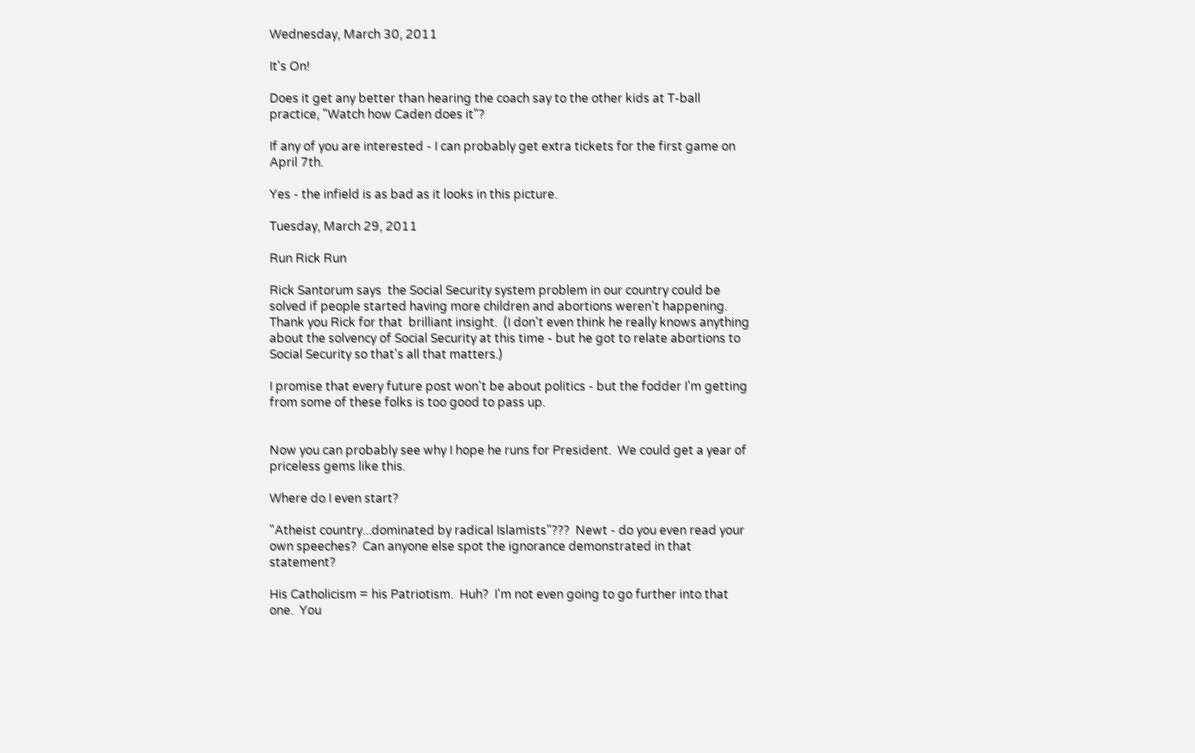Wednesday, March 30, 2011

It's On!

Does it get any better than hearing the coach say to the other kids at T-ball practice, "Watch how Caden does it"?

If any of you are interested - I can probably get extra tickets for the first game on April 7th.

Yes - the infield is as bad as it looks in this picture.

Tuesday, March 29, 2011

Run Rick Run

Rick Santorum says  the Social Security system problem in our country could be solved if people started having more children and abortions weren't happening.  Thank you Rick for that  brilliant insight.  (I don't even think he really knows anything about the solvency of Social Security at this time - but he got to relate abortions to Social Security so that's all that matters.)

I promise that every future post won't be about politics - but the fodder I'm getting from some of these folks is too good to pass up.


Now you can probably see why I hope he runs for President.  We could get a year of priceless gems like this.

Where do I even start?

"Atheist country...dominated by radical Islamists"???  Newt - do you even read your own speeches?  Can anyone else spot the ignorance demonstrated in that statement?

His Catholicism = his Patriotism.  Huh?  I'm not even going to go further into that one.  You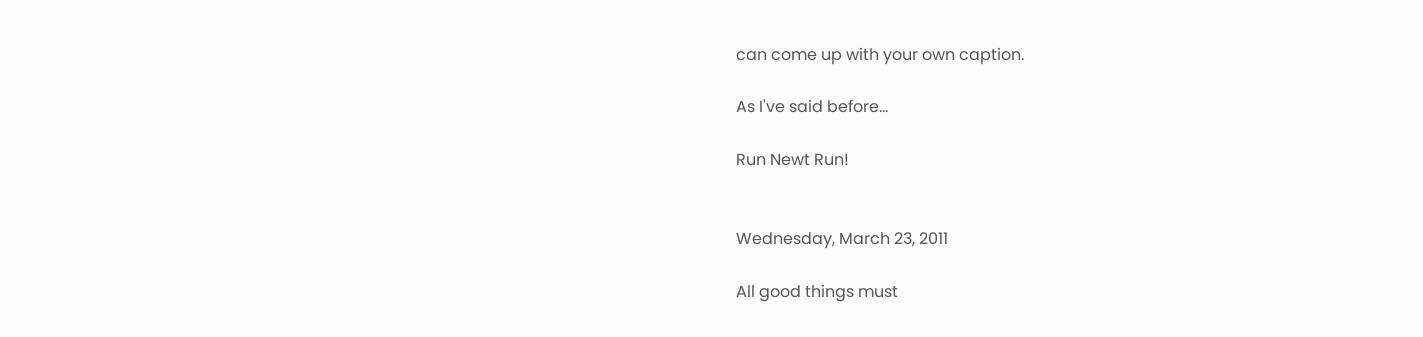can come up with your own caption.

As I've said before...

Run Newt Run!


Wednesday, March 23, 2011

All good things must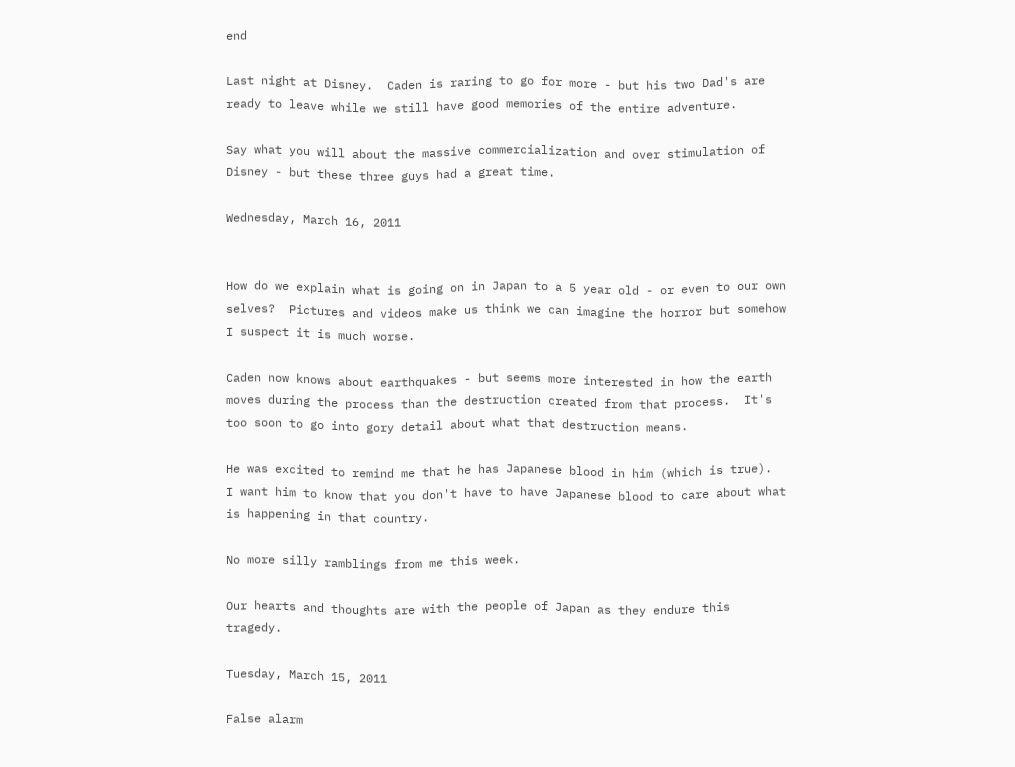end

Last night at Disney.  Caden is raring to go for more - but his two Dad's are ready to leave while we still have good memories of the entire adventure.

Say what you will about the massive commercialization and over stimulation of Disney - but these three guys had a great time.

Wednesday, March 16, 2011


How do we explain what is going on in Japan to a 5 year old - or even to our own selves?  Pictures and videos make us think we can imagine the horror but somehow I suspect it is much worse.

Caden now knows about earthquakes - but seems more interested in how the earth moves during the process than the destruction created from that process.  It's too soon to go into gory detail about what that destruction means.

He was excited to remind me that he has Japanese blood in him (which is true).  I want him to know that you don't have to have Japanese blood to care about what is happening in that country.

No more silly ramblings from me this week.

Our hearts and thoughts are with the people of Japan as they endure this tragedy.

Tuesday, March 15, 2011

False alarm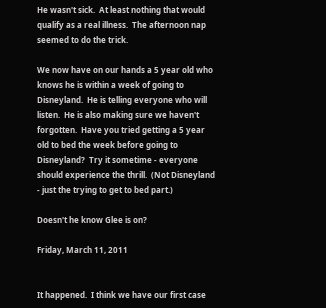He wasn't sick.  At least nothing that would qualify as a real illness.  The afternoon nap seemed to do the trick.

We now have on our hands a 5 year old who knows he is within a week of going to Disneyland.  He is telling everyone who will listen.  He is also making sure we haven't forgotten.  Have you tried getting a 5 year old to bed the week before going to Disneyland?  Try it sometime - everyone should experience the thrill.  (Not Disneyland - just the trying to get to bed part.)

Doesn't he know Glee is on?

Friday, March 11, 2011


It happened.  I think we have our first case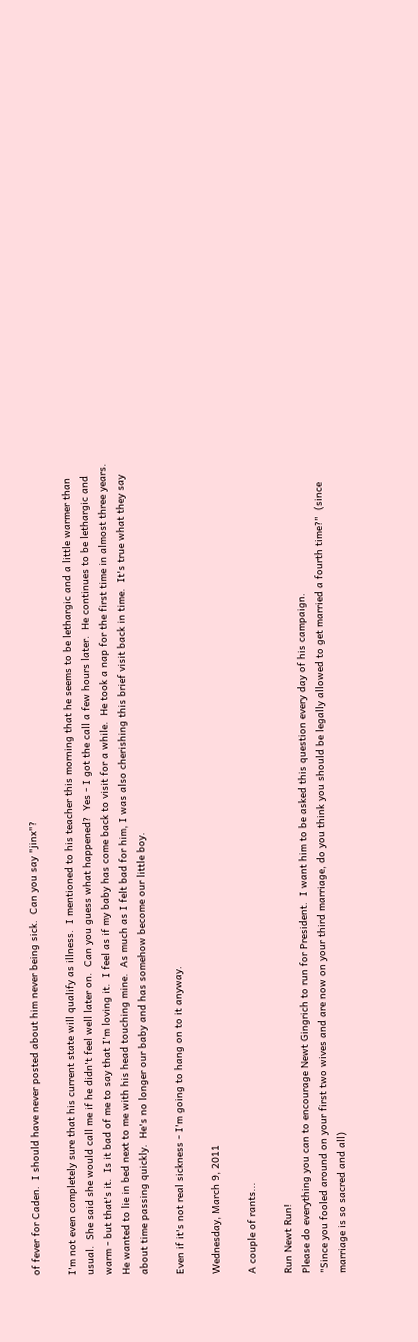of fever for Caden.  I should have never posted about him never being sick.  Can you say "jinx"?

I'm not even completely sure that his current state will qualify as illness.  I mentioned to his teacher this morning that he seems to be lethargic and a little warmer than usual.  She said she would call me if he didn't feel well later on.  Can you guess what happened?  Yes - I got the call a few hours later.  He continues to be lethargic and warm - but that's it.  Is it bad of me to say that I'm loving it.  I feel as if my baby has come back to visit for a while.  He took a nap for the first time in almost three years.  He wanted to lie in bed next to me with his head touching mine.  As much as I felt bad for him, I was also cherishing this brief visit back in time.  It's true what they say about time passing quickly.  He's no longer our baby and has somehow become our little boy.

Even if it's not real sickness - I'm going to hang on to it anyway.

Wednesday, March 9, 2011

A couple of rants...

Run Newt Run!
Please do everything you can to encourage Newt Gingrich to run for President.  I want him to be asked this question every day of his campaign.
"Since you fooled around on your first two wives and are now on your third marriage, do you think you should be legally allowed to get married a fourth time?"  (since marriage is so sacred and all)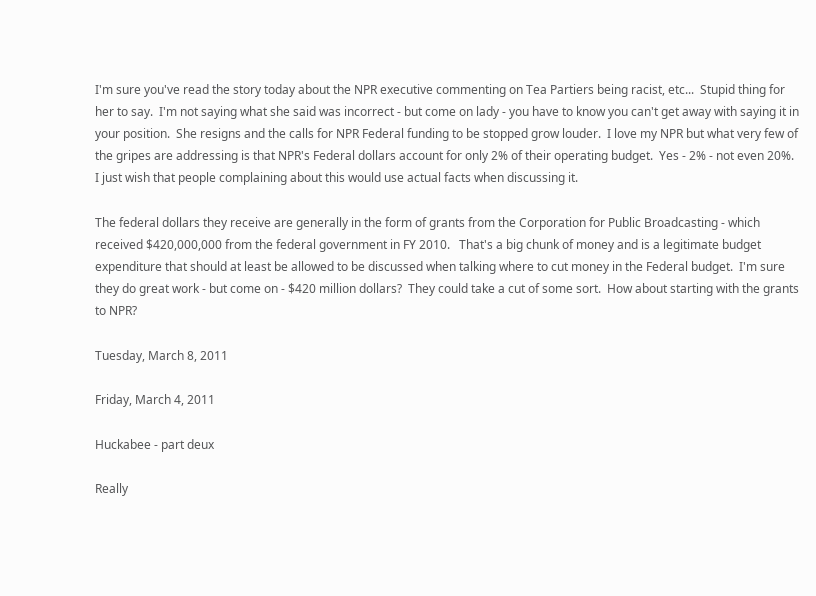I'm sure you've read the story today about the NPR executive commenting on Tea Partiers being racist, etc...  Stupid thing for her to say.  I'm not saying what she said was incorrect - but come on lady - you have to know you can't get away with saying it in your position.  She resigns and the calls for NPR Federal funding to be stopped grow louder.  I love my NPR but what very few of the gripes are addressing is that NPR's Federal dollars account for only 2% of their operating budget.  Yes - 2% - not even 20%.  I just wish that people complaining about this would use actual facts when discussing it.

The federal dollars they receive are generally in the form of grants from the Corporation for Public Broadcasting - which received $420,000,000 from the federal government in FY 2010.   That's a big chunk of money and is a legitimate budget expenditure that should at least be allowed to be discussed when talking where to cut money in the Federal budget.  I'm sure they do great work - but come on - $420 million dollars?  They could take a cut of some sort.  How about starting with the grants to NPR?

Tuesday, March 8, 2011

Friday, March 4, 2011

Huckabee - part deux

Really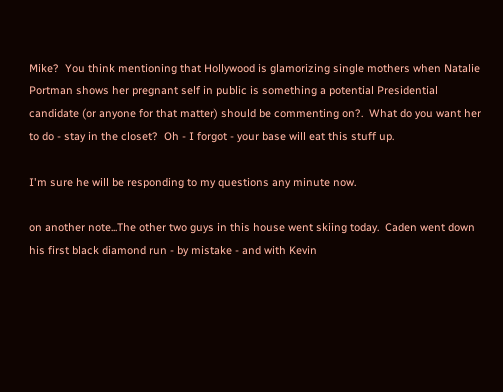Mike?  You think mentioning that Hollywood is glamorizing single mothers when Natalie Portman shows her pregnant self in public is something a potential Presidential candidate (or anyone for that matter) should be commenting on?.  What do you want her to do - stay in the closet?  Oh - I forgot - your base will eat this stuff up.

I'm sure he will be responding to my questions any minute now.

on another note...The other two guys in this house went skiing today.  Caden went down his first black diamond run - by mistake - and with Kevin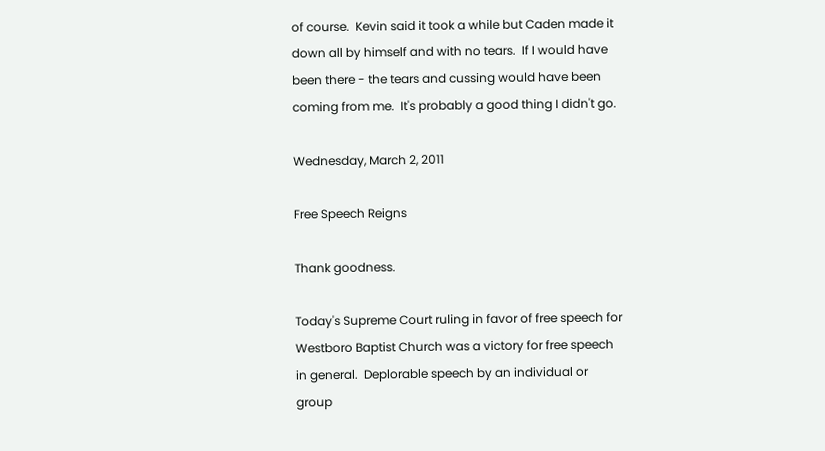of course.  Kevin said it took a while but Caden made it down all by himself and with no tears.  If I would have been there - the tears and cussing would have been coming from me.  It's probably a good thing I didn't go.

Wednesday, March 2, 2011

Free Speech Reigns

Thank goodness.

Today's Supreme Court ruling in favor of free speech for Westboro Baptist Church was a victory for free speech in general.  Deplorable speech by an individual or group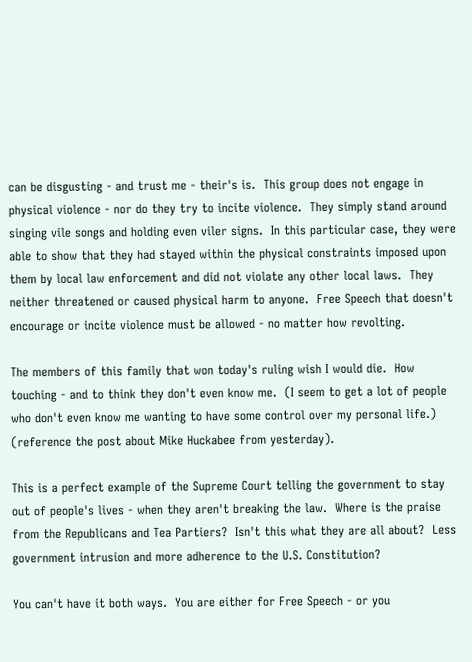can be disgusting - and trust me - their's is.  This group does not engage in physical violence - nor do they try to incite violence.  They simply stand around singing vile songs and holding even viler signs.  In this particular case, they were able to show that they had stayed within the physical constraints imposed upon them by local law enforcement and did not violate any other local laws.  They neither threatened or caused physical harm to anyone.  Free Speech that doesn't encourage or incite violence must be allowed - no matter how revolting.

The members of this family that won today's ruling wish I would die.  How touching - and to think they don't even know me.  (I seem to get a lot of people who don't even know me wanting to have some control over my personal life.)  (reference the post about Mike Huckabee from yesterday).

This is a perfect example of the Supreme Court telling the government to stay out of people's lives - when they aren't breaking the law.  Where is the praise from the Republicans and Tea Partiers?  Isn't this what they are all about?  Less government intrusion and more adherence to the U.S. Constitution?

You can't have it both ways.  You are either for Free Speech - or you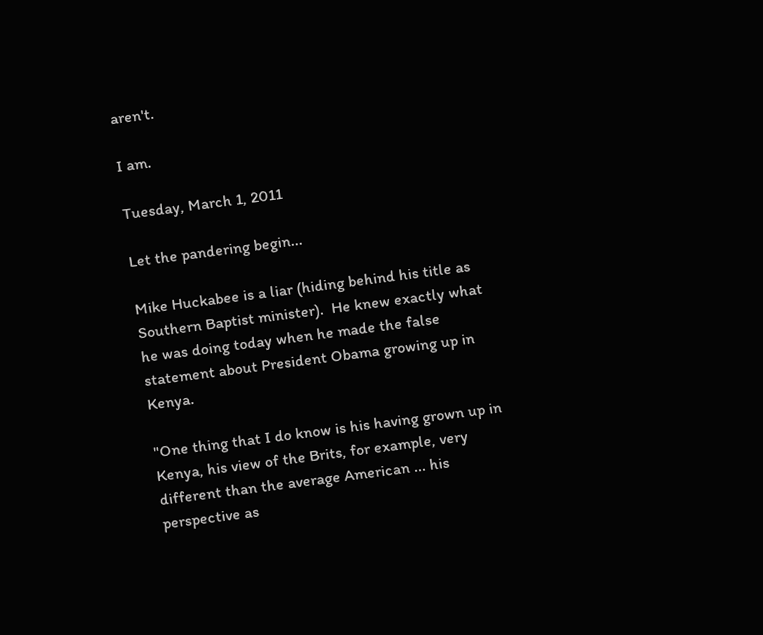aren't.

I am.

Tuesday, March 1, 2011

Let the pandering begin...

Mike Huckabee is a liar (hiding behind his title as Southern Baptist minister).  He knew exactly what he was doing today when he made the false statement about President Obama growing up in Kenya.

"One thing that I do know is his having grown up in Kenya, his view of the Brits, for example, very different than the average American ... his perspective as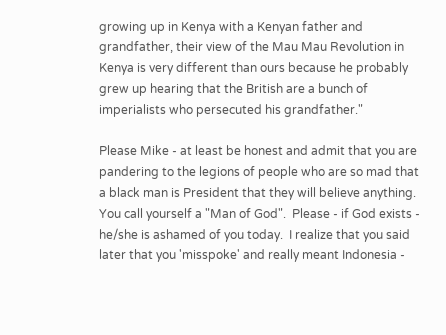growing up in Kenya with a Kenyan father and grandfather, their view of the Mau Mau Revolution in Kenya is very different than ours because he probably grew up hearing that the British are a bunch of imperialists who persecuted his grandfather."

Please Mike - at least be honest and admit that you are pandering to the legions of people who are so mad that a black man is President that they will believe anything.  You call yourself a "Man of God".  Please - if God exists - he/she is ashamed of you today.  I realize that you said later that you 'misspoke' and really meant Indonesia -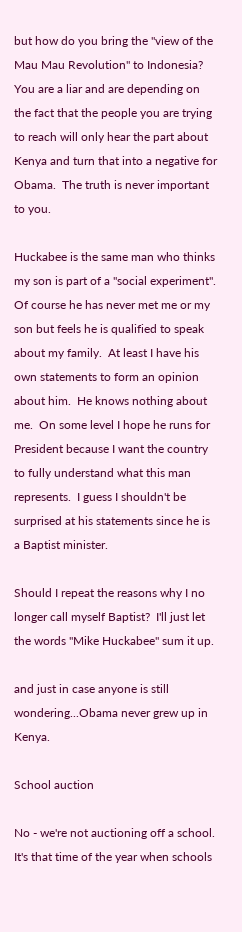but how do you bring the "view of the Mau Mau Revolution" to Indonesia? You are a liar and are depending on the fact that the people you are trying to reach will only hear the part about Kenya and turn that into a negative for Obama.  The truth is never important to you.

Huckabee is the same man who thinks my son is part of a "social experiment".  Of course he has never met me or my son but feels he is qualified to speak about my family.  At least I have his own statements to form an opinion about him.  He knows nothing about me.  On some level I hope he runs for President because I want the country to fully understand what this man represents.  I guess I shouldn't be surprised at his statements since he is a Baptist minister.

Should I repeat the reasons why I no longer call myself Baptist?  I'll just let the words "Mike Huckabee" sum it up.

and just in case anyone is still wondering...Obama never grew up in Kenya.

School auction

No - we're not auctioning off a school.  It's that time of the year when schools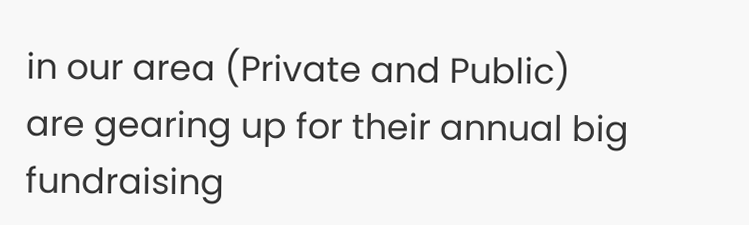in our area (Private and Public) are gearing up for their annual big fundraising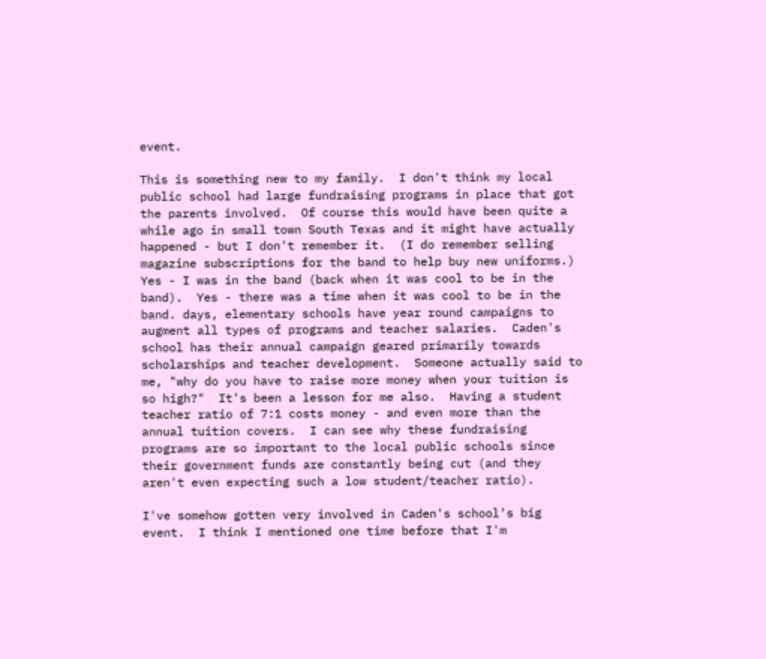event.

This is something new to my family.  I don't think my local public school had large fundraising programs in place that got the parents involved.  Of course this would have been quite a while ago in small town South Texas and it might have actually happened - but I don't remember it.  (I do remember selling magazine subscriptions for the band to help buy new uniforms.) Yes - I was in the band (back when it was cool to be in the band).  Yes - there was a time when it was cool to be in the band. days, elementary schools have year round campaigns to augment all types of programs and teacher salaries.  Caden's school has their annual campaign geared primarily towards scholarships and teacher development.  Someone actually said to me, "why do you have to raise more money when your tuition is so high?"  It's been a lesson for me also.  Having a student teacher ratio of 7:1 costs money - and even more than the annual tuition covers.  I can see why these fundraising programs are so important to the local public schools since their government funds are constantly being cut (and they aren't even expecting such a low student/teacher ratio).

I've somehow gotten very involved in Caden's school's big event.  I think I mentioned one time before that I'm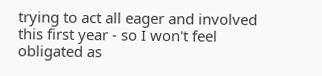trying to act all eager and involved this first year - so I won't feel obligated as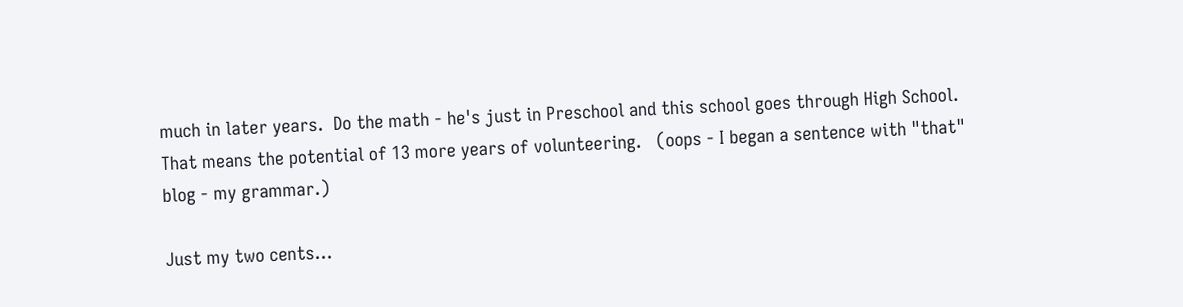much in later years.  Do the math - he's just in Preschool and this school goes through High School.  That means the potential of 13 more years of volunteering.   (oops - I began a sentence with "that" blog - my grammar.)

Just my two cents...